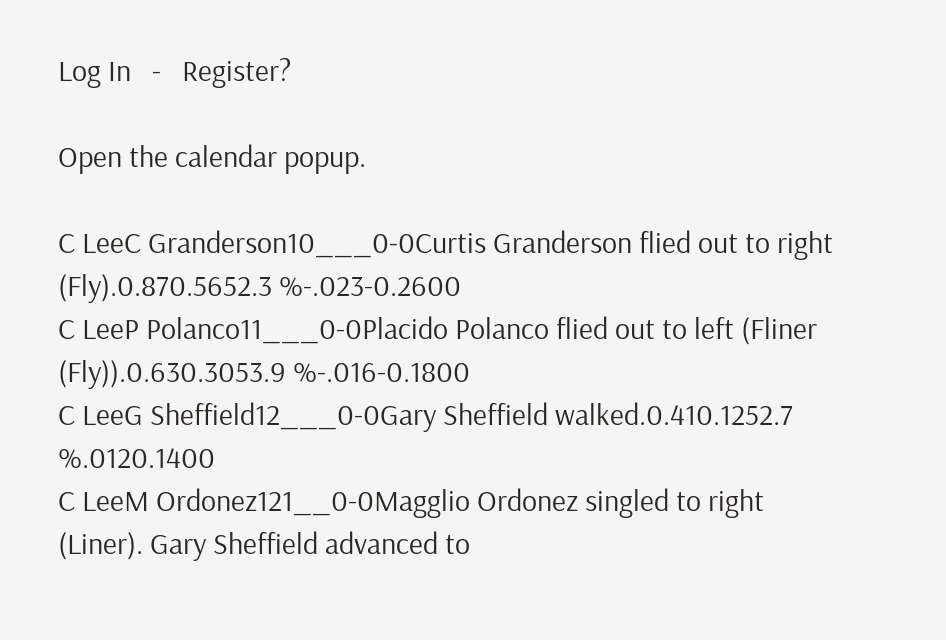Log In   -   Register?

Open the calendar popup.

C LeeC Granderson10___0-0Curtis Granderson flied out to right (Fly).0.870.5652.3 %-.023-0.2600
C LeeP Polanco11___0-0Placido Polanco flied out to left (Fliner (Fly)).0.630.3053.9 %-.016-0.1800
C LeeG Sheffield12___0-0Gary Sheffield walked.0.410.1252.7 %.0120.1400
C LeeM Ordonez121__0-0Magglio Ordonez singled to right (Liner). Gary Sheffield advanced to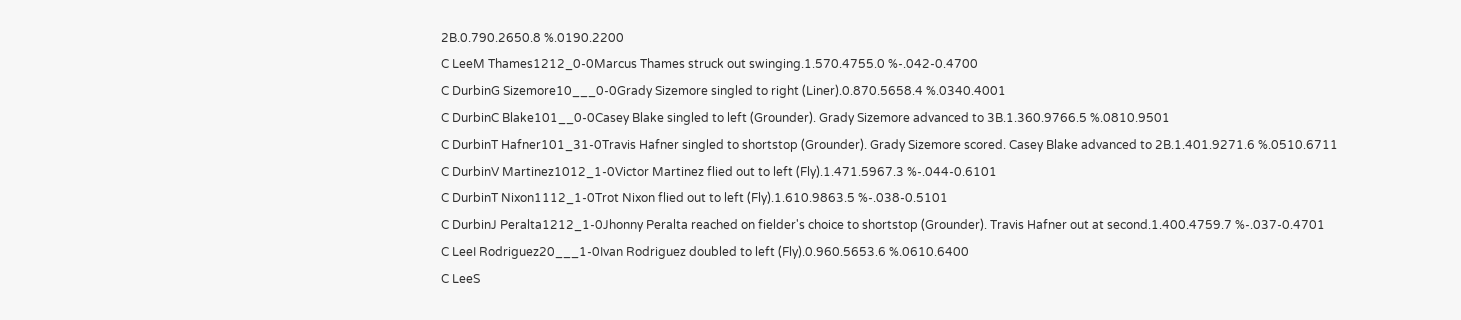2B.0.790.2650.8 %.0190.2200
C LeeM Thames1212_0-0Marcus Thames struck out swinging.1.570.4755.0 %-.042-0.4700
C DurbinG Sizemore10___0-0Grady Sizemore singled to right (Liner).0.870.5658.4 %.0340.4001
C DurbinC Blake101__0-0Casey Blake singled to left (Grounder). Grady Sizemore advanced to 3B.1.360.9766.5 %.0810.9501
C DurbinT Hafner101_31-0Travis Hafner singled to shortstop (Grounder). Grady Sizemore scored. Casey Blake advanced to 2B.1.401.9271.6 %.0510.6711
C DurbinV Martinez1012_1-0Victor Martinez flied out to left (Fly).1.471.5967.3 %-.044-0.6101
C DurbinT Nixon1112_1-0Trot Nixon flied out to left (Fly).1.610.9863.5 %-.038-0.5101
C DurbinJ Peralta1212_1-0Jhonny Peralta reached on fielder's choice to shortstop (Grounder). Travis Hafner out at second.1.400.4759.7 %-.037-0.4701
C LeeI Rodriguez20___1-0Ivan Rodriguez doubled to left (Fly).0.960.5653.6 %.0610.6400
C LeeS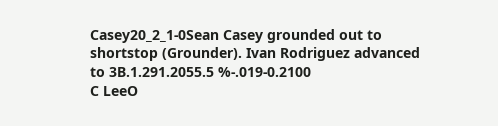Casey20_2_1-0Sean Casey grounded out to shortstop (Grounder). Ivan Rodriguez advanced to 3B.1.291.2055.5 %-.019-0.2100
C LeeO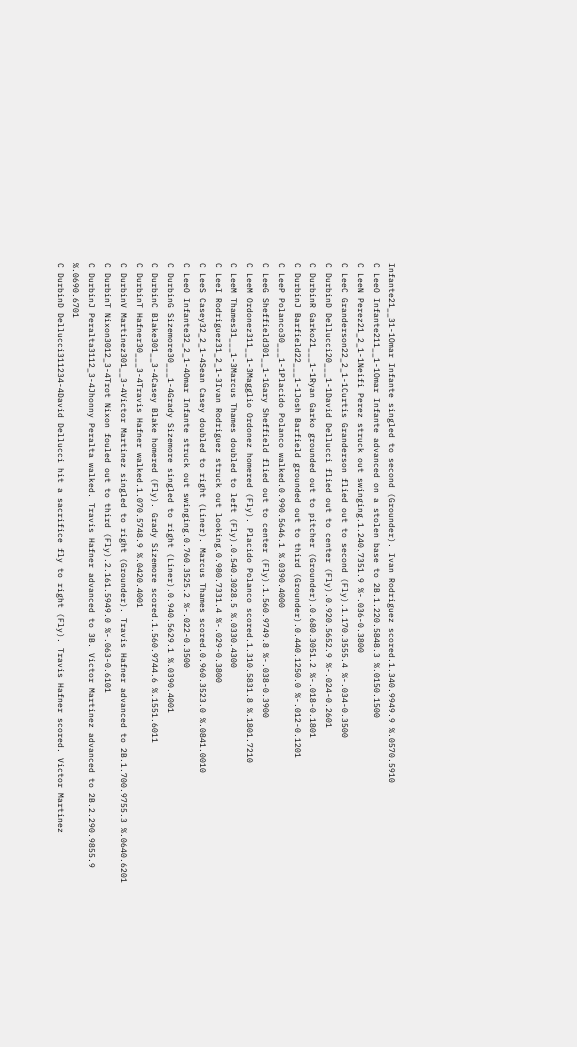Infante21__31-1Omar Infante singled to second (Grounder). Ivan Rodriguez scored.1.340.9949.9 %.0570.5910
C LeeO Infante211__1-1Omar Infante advanced on a stolen base to 2B.1.220.5848.3 %.0150.1500
C LeeN Perez21_2_1-1Neifi Perez struck out swinging.1.240.7351.9 %-.036-0.3800
C LeeC Granderson22_2_1-1Curtis Granderson flied out to second (Fly).1.170.3555.4 %-.034-0.3500
C DurbinD Dellucci20___1-1David Dellucci flied out to center (Fly).0.920.5652.9 %-.024-0.2601
C DurbinR Garko21___1-1Ryan Garko grounded out to pitcher (Grounder).0.680.3051.2 %-.018-0.1801
C DurbinJ Barfield22___1-1Josh Barfield grounded out to third (Grounder).0.440.1250.0 %-.012-0.1201
C LeeP Polanco30___1-1Placido Polanco walked.0.990.5646.1 %.0390.4000
C LeeG Sheffield301__1-1Gary Sheffield flied out to center (Fly).1.560.9749.8 %-.038-0.3900
C LeeM Ordonez311__1-3Magglio Ordonez homered (Fly). Placido Polanco scored.1.310.5831.8 %.1801.7210
C LeeM Thames31___1-3Marcus Thames doubled to left (Fly).0.540.3028.5 %.0330.4300
C LeeI Rodriguez31_2_1-3Ivan Rodriguez struck out looking.0.980.7331.4 %-.029-0.3800
C LeeS Casey32_2_1-4Sean Casey doubled to right (Liner). Marcus Thames scored.0.960.3523.0 %.0841.0010
C LeeO Infante32_2_1-4Omar Infante struck out swinging.0.760.3525.2 %-.022-0.3500
C DurbinG Sizemore30___1-4Grady Sizemore singled to right (Liner).0.940.5629.1 %.0390.4001
C DurbinC Blake301__3-4Casey Blake homered (Fly). Grady Sizemore scored.1.560.9744.6 %.1551.6011
C DurbinT Hafner30___3-4Travis Hafner walked.1.070.5748.9 %.0420.4001
C DurbinV Martinez301__3-4Victor Martinez singled to right (Grounder). Travis Hafner advanced to 2B.1.700.9755.3 %.0640.6201
C DurbinT Nixon3012_3-4Trot Nixon fouled out to third (Fly).2.161.5949.0 %-.063-0.6101
C DurbinJ Peralta3112_3-4Jhonny Peralta walked. Travis Hafner advanced to 3B. Victor Martinez advanced to 2B.2.290.9855.9 %.0690.6701
C DurbinD Dellucci311234-4David Dellucci hit a sacrifice fly to right (Fly). Travis Hafner scored. Victor Martinez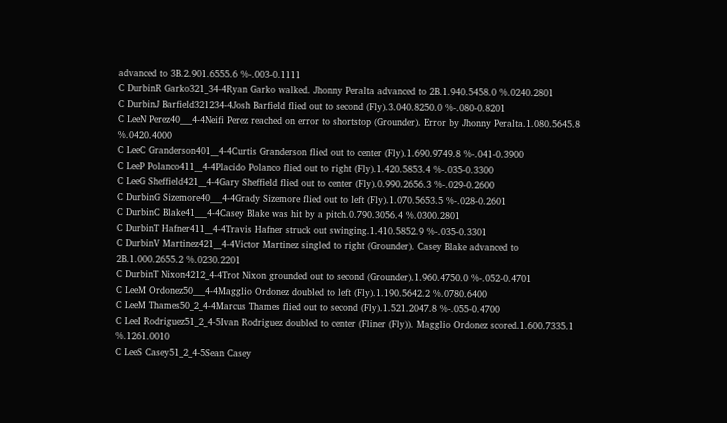advanced to 3B.2.901.6555.6 %-.003-0.1111
C DurbinR Garko321_34-4Ryan Garko walked. Jhonny Peralta advanced to 2B.1.940.5458.0 %.0240.2801
C DurbinJ Barfield321234-4Josh Barfield flied out to second (Fly).3.040.8250.0 %-.080-0.8201
C LeeN Perez40___4-4Neifi Perez reached on error to shortstop (Grounder). Error by Jhonny Peralta.1.080.5645.8 %.0420.4000
C LeeC Granderson401__4-4Curtis Granderson flied out to center (Fly).1.690.9749.8 %-.041-0.3900
C LeeP Polanco411__4-4Placido Polanco flied out to right (Fly).1.420.5853.4 %-.035-0.3300
C LeeG Sheffield421__4-4Gary Sheffield flied out to center (Fly).0.990.2656.3 %-.029-0.2600
C DurbinG Sizemore40___4-4Grady Sizemore flied out to left (Fly).1.070.5653.5 %-.028-0.2601
C DurbinC Blake41___4-4Casey Blake was hit by a pitch.0.790.3056.4 %.0300.2801
C DurbinT Hafner411__4-4Travis Hafner struck out swinging.1.410.5852.9 %-.035-0.3301
C DurbinV Martinez421__4-4Victor Martinez singled to right (Grounder). Casey Blake advanced to 2B.1.000.2655.2 %.0230.2201
C DurbinT Nixon4212_4-4Trot Nixon grounded out to second (Grounder).1.960.4750.0 %-.052-0.4701
C LeeM Ordonez50___4-4Magglio Ordonez doubled to left (Fly).1.190.5642.2 %.0780.6400
C LeeM Thames50_2_4-4Marcus Thames flied out to second (Fly).1.521.2047.8 %-.055-0.4700
C LeeI Rodriguez51_2_4-5Ivan Rodriguez doubled to center (Fliner (Fly)). Magglio Ordonez scored.1.600.7335.1 %.1261.0010
C LeeS Casey51_2_4-5Sean Casey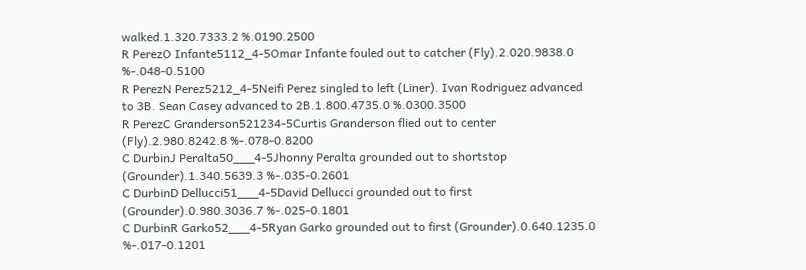walked.1.320.7333.2 %.0190.2500
R PerezO Infante5112_4-5Omar Infante fouled out to catcher (Fly).2.020.9838.0 %-.048-0.5100
R PerezN Perez5212_4-5Neifi Perez singled to left (Liner). Ivan Rodriguez advanced to 3B. Sean Casey advanced to 2B.1.800.4735.0 %.0300.3500
R PerezC Granderson521234-5Curtis Granderson flied out to center (Fly).2.980.8242.8 %-.078-0.8200
C DurbinJ Peralta50___4-5Jhonny Peralta grounded out to shortstop (Grounder).1.340.5639.3 %-.035-0.2601
C DurbinD Dellucci51___4-5David Dellucci grounded out to first (Grounder).0.980.3036.7 %-.025-0.1801
C DurbinR Garko52___4-5Ryan Garko grounded out to first (Grounder).0.640.1235.0 %-.017-0.1201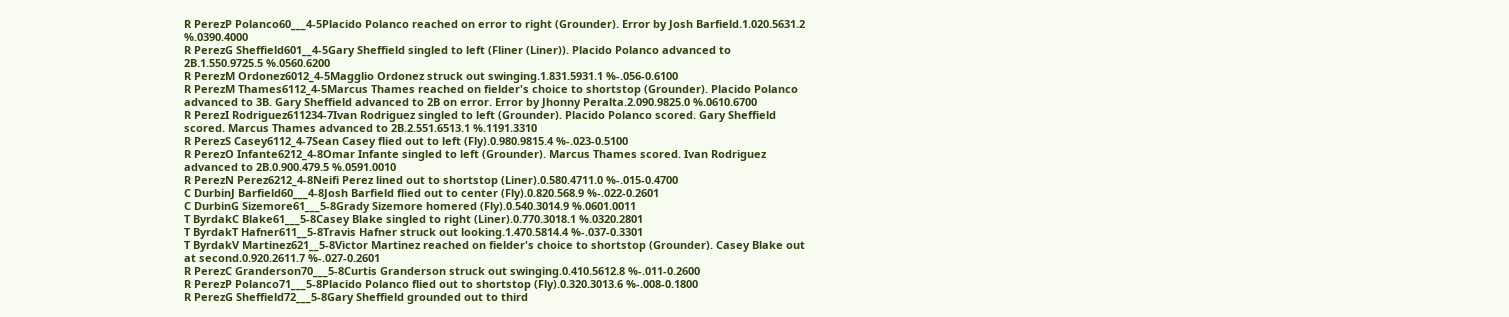R PerezP Polanco60___4-5Placido Polanco reached on error to right (Grounder). Error by Josh Barfield.1.020.5631.2 %.0390.4000
R PerezG Sheffield601__4-5Gary Sheffield singled to left (Fliner (Liner)). Placido Polanco advanced to 2B.1.550.9725.5 %.0560.6200
R PerezM Ordonez6012_4-5Magglio Ordonez struck out swinging.1.831.5931.1 %-.056-0.6100
R PerezM Thames6112_4-5Marcus Thames reached on fielder's choice to shortstop (Grounder). Placido Polanco advanced to 3B. Gary Sheffield advanced to 2B on error. Error by Jhonny Peralta.2.090.9825.0 %.0610.6700
R PerezI Rodriguez611234-7Ivan Rodriguez singled to left (Grounder). Placido Polanco scored. Gary Sheffield scored. Marcus Thames advanced to 2B.2.551.6513.1 %.1191.3310
R PerezS Casey6112_4-7Sean Casey flied out to left (Fly).0.980.9815.4 %-.023-0.5100
R PerezO Infante6212_4-8Omar Infante singled to left (Grounder). Marcus Thames scored. Ivan Rodriguez advanced to 2B.0.900.479.5 %.0591.0010
R PerezN Perez6212_4-8Neifi Perez lined out to shortstop (Liner).0.580.4711.0 %-.015-0.4700
C DurbinJ Barfield60___4-8Josh Barfield flied out to center (Fly).0.820.568.9 %-.022-0.2601
C DurbinG Sizemore61___5-8Grady Sizemore homered (Fly).0.540.3014.9 %.0601.0011
T ByrdakC Blake61___5-8Casey Blake singled to right (Liner).0.770.3018.1 %.0320.2801
T ByrdakT Hafner611__5-8Travis Hafner struck out looking.1.470.5814.4 %-.037-0.3301
T ByrdakV Martinez621__5-8Victor Martinez reached on fielder's choice to shortstop (Grounder). Casey Blake out at second.0.920.2611.7 %-.027-0.2601
R PerezC Granderson70___5-8Curtis Granderson struck out swinging.0.410.5612.8 %-.011-0.2600
R PerezP Polanco71___5-8Placido Polanco flied out to shortstop (Fly).0.320.3013.6 %-.008-0.1800
R PerezG Sheffield72___5-8Gary Sheffield grounded out to third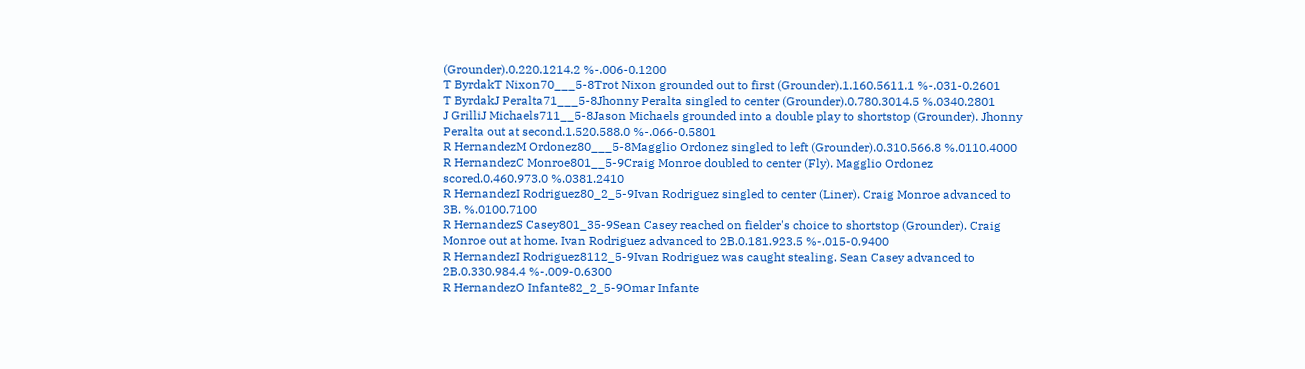(Grounder).0.220.1214.2 %-.006-0.1200
T ByrdakT Nixon70___5-8Trot Nixon grounded out to first (Grounder).1.160.5611.1 %-.031-0.2601
T ByrdakJ Peralta71___5-8Jhonny Peralta singled to center (Grounder).0.780.3014.5 %.0340.2801
J GrilliJ Michaels711__5-8Jason Michaels grounded into a double play to shortstop (Grounder). Jhonny Peralta out at second.1.520.588.0 %-.066-0.5801
R HernandezM Ordonez80___5-8Magglio Ordonez singled to left (Grounder).0.310.566.8 %.0110.4000
R HernandezC Monroe801__5-9Craig Monroe doubled to center (Fly). Magglio Ordonez scored.0.460.973.0 %.0381.2410
R HernandezI Rodriguez80_2_5-9Ivan Rodriguez singled to center (Liner). Craig Monroe advanced to 3B. %.0100.7100
R HernandezS Casey801_35-9Sean Casey reached on fielder's choice to shortstop (Grounder). Craig Monroe out at home. Ivan Rodriguez advanced to 2B.0.181.923.5 %-.015-0.9400
R HernandezI Rodriguez8112_5-9Ivan Rodriguez was caught stealing. Sean Casey advanced to 2B.0.330.984.4 %-.009-0.6300
R HernandezO Infante82_2_5-9Omar Infante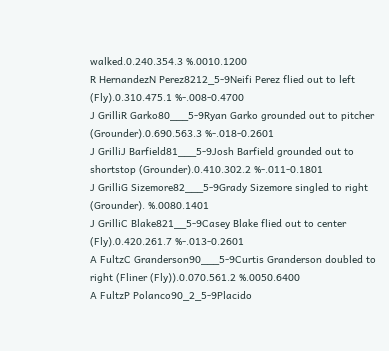walked.0.240.354.3 %.0010.1200
R HernandezN Perez8212_5-9Neifi Perez flied out to left (Fly).0.310.475.1 %-.008-0.4700
J GrilliR Garko80___5-9Ryan Garko grounded out to pitcher (Grounder).0.690.563.3 %-.018-0.2601
J GrilliJ Barfield81___5-9Josh Barfield grounded out to shortstop (Grounder).0.410.302.2 %-.011-0.1801
J GrilliG Sizemore82___5-9Grady Sizemore singled to right (Grounder). %.0080.1401
J GrilliC Blake821__5-9Casey Blake flied out to center (Fly).0.420.261.7 %-.013-0.2601
A FultzC Granderson90___5-9Curtis Granderson doubled to right (Fliner (Fly)).0.070.561.2 %.0050.6400
A FultzP Polanco90_2_5-9Placido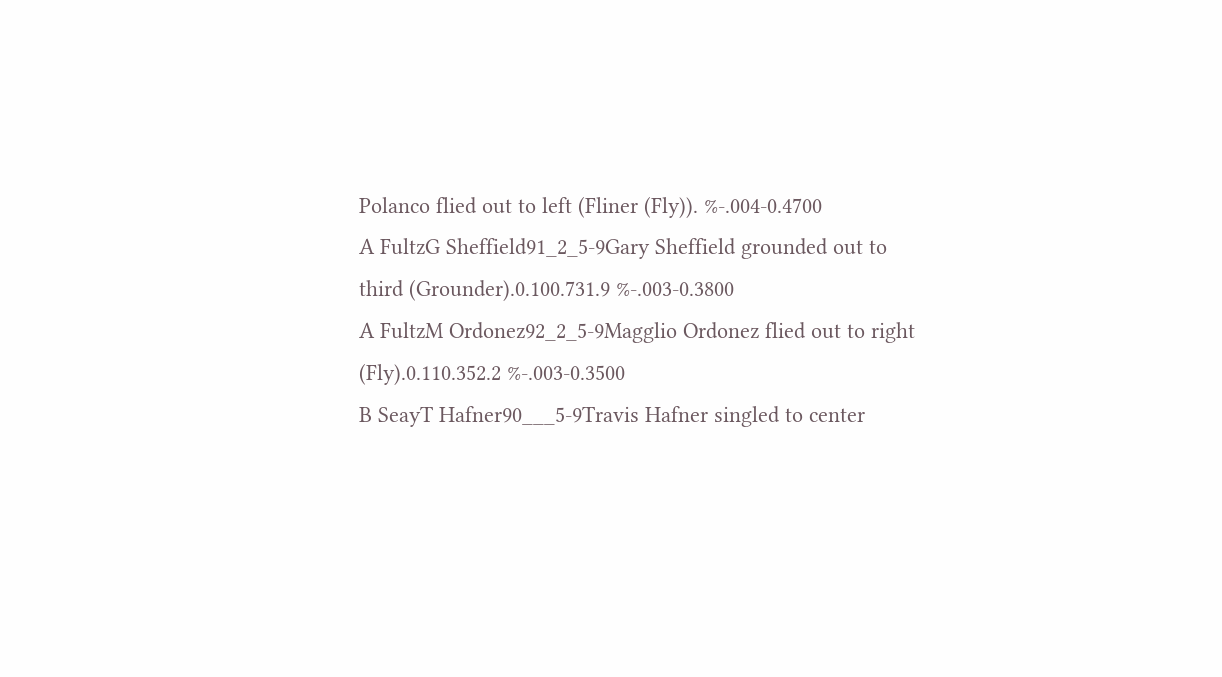Polanco flied out to left (Fliner (Fly)). %-.004-0.4700
A FultzG Sheffield91_2_5-9Gary Sheffield grounded out to third (Grounder).0.100.731.9 %-.003-0.3800
A FultzM Ordonez92_2_5-9Magglio Ordonez flied out to right (Fly).0.110.352.2 %-.003-0.3500
B SeayT Hafner90___5-9Travis Hafner singled to center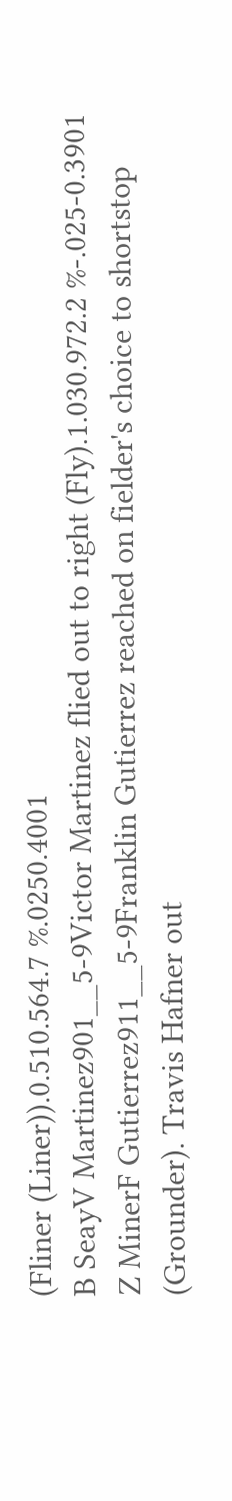(Fliner (Liner)).0.510.564.7 %.0250.4001
B SeayV Martinez901__5-9Victor Martinez flied out to right (Fly).1.030.972.2 %-.025-0.3901
Z MinerF Gutierrez911__5-9Franklin Gutierrez reached on fielder's choice to shortstop (Grounder). Travis Hafner out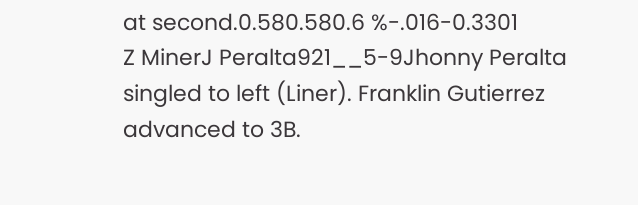at second.0.580.580.6 %-.016-0.3301
Z MinerJ Peralta921__5-9Jhonny Peralta singled to left (Liner). Franklin Gutierrez advanced to 3B.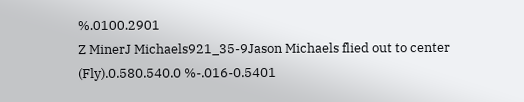%.0100.2901
Z MinerJ Michaels921_35-9Jason Michaels flied out to center (Fly).0.580.540.0 %-.016-0.5401